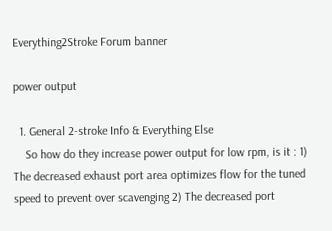Everything2Stroke Forum banner

power output

  1. General 2-stroke Info & Everything Else
    So how do they increase power output for low rpm, is it : 1) The decreased exhaust port area optimizes flow for the tuned speed to prevent over scavenging 2) The decreased port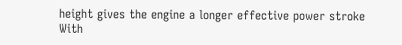height gives the engine a longer effective power stroke With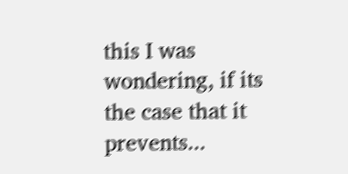this I was wondering, if its the case that it prevents...